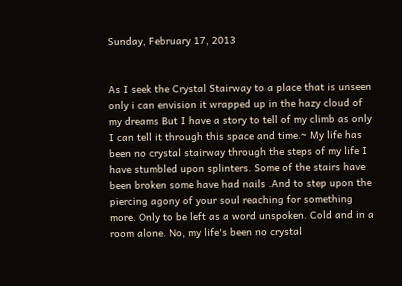Sunday, February 17, 2013


As I seek the Crystal Stairway to a place that is unseen only i can envision it wrapped up in the hazy cloud of my dreams But I have a story to tell of my climb as only I can tell it through this space and time.~ My life has been no crystal stairway through the steps of my life I have stumbled upon splinters. Some of the stairs have been broken some have had nails .And to step upon the piercing agony of your soul reaching for something more. Only to be left as a word unspoken. Cold and in a room alone. No, my life's been no crystal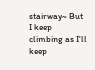stairway~ But I keep climbing as I'll keep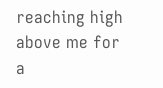reaching high above me for a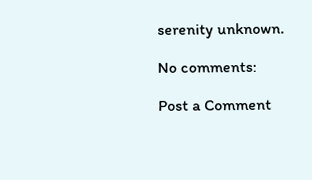serenity unknown.

No comments:

Post a Comment